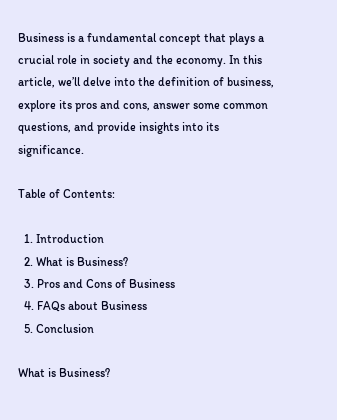Business is a fundamental concept that plays a crucial role in society and the economy. In this article, we’ll delve into the definition of business, explore its pros and cons, answer some common questions, and provide insights into its significance.

Table of Contents:

  1. Introduction
  2. What is Business?
  3. Pros and Cons of Business
  4. FAQs about Business
  5. Conclusion

What is Business?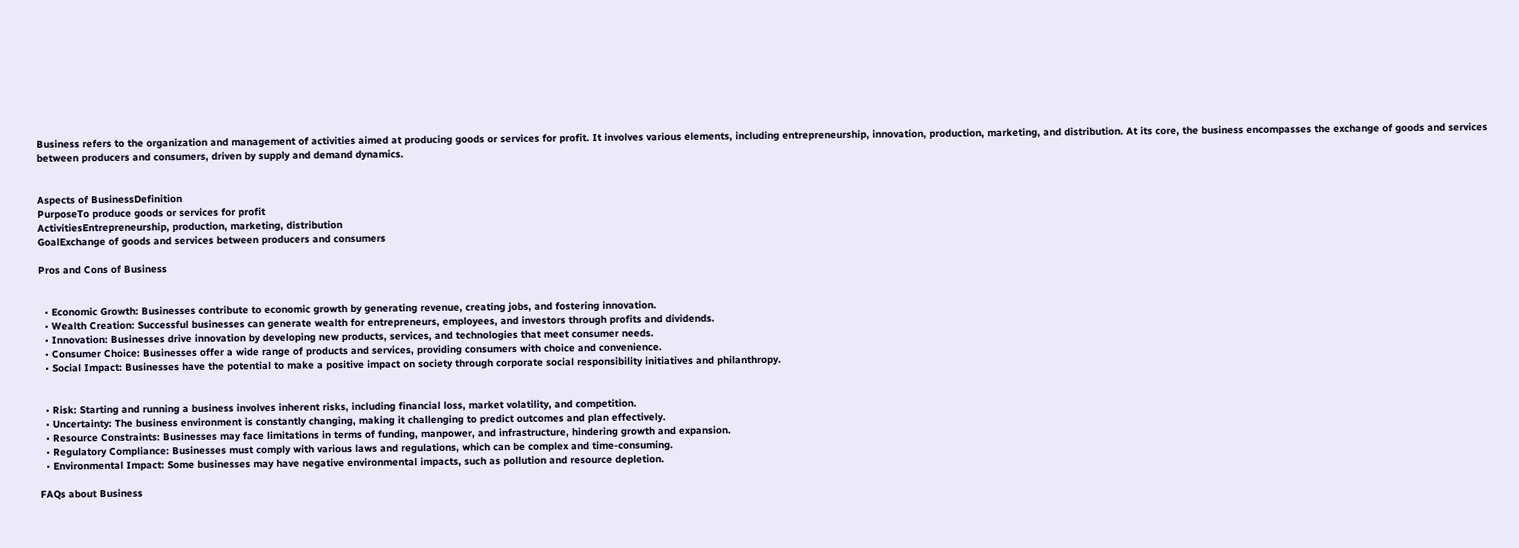Business refers to the organization and management of activities aimed at producing goods or services for profit. It involves various elements, including entrepreneurship, innovation, production, marketing, and distribution. At its core, the business encompasses the exchange of goods and services between producers and consumers, driven by supply and demand dynamics.


Aspects of BusinessDefinition
PurposeTo produce goods or services for profit
ActivitiesEntrepreneurship, production, marketing, distribution
GoalExchange of goods and services between producers and consumers

Pros and Cons of Business


  • Economic Growth: Businesses contribute to economic growth by generating revenue, creating jobs, and fostering innovation.
  • Wealth Creation: Successful businesses can generate wealth for entrepreneurs, employees, and investors through profits and dividends.
  • Innovation: Businesses drive innovation by developing new products, services, and technologies that meet consumer needs.
  • Consumer Choice: Businesses offer a wide range of products and services, providing consumers with choice and convenience.
  • Social Impact: Businesses have the potential to make a positive impact on society through corporate social responsibility initiatives and philanthropy.


  • Risk: Starting and running a business involves inherent risks, including financial loss, market volatility, and competition.
  • Uncertainty: The business environment is constantly changing, making it challenging to predict outcomes and plan effectively.
  • Resource Constraints: Businesses may face limitations in terms of funding, manpower, and infrastructure, hindering growth and expansion.
  • Regulatory Compliance: Businesses must comply with various laws and regulations, which can be complex and time-consuming.
  • Environmental Impact: Some businesses may have negative environmental impacts, such as pollution and resource depletion.

FAQs about Business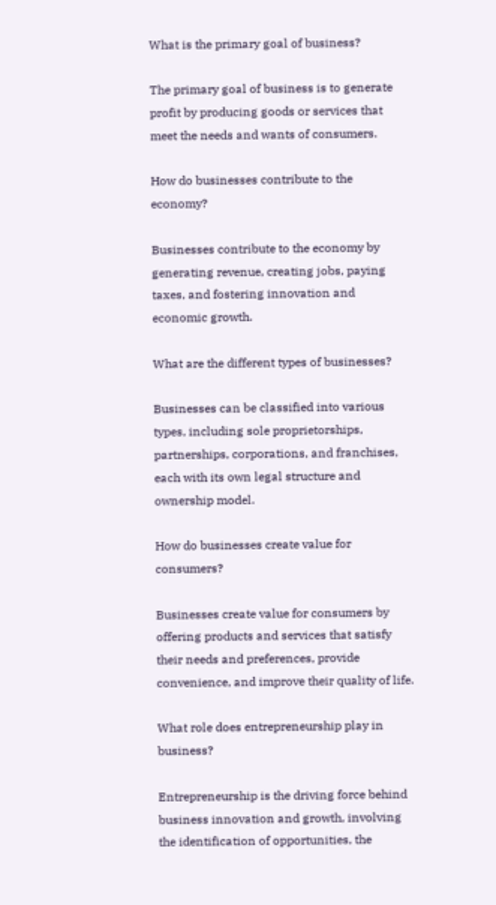What is the primary goal of business?

The primary goal of business is to generate profit by producing goods or services that meet the needs and wants of consumers.

How do businesses contribute to the economy?

Businesses contribute to the economy by generating revenue, creating jobs, paying taxes, and fostering innovation and economic growth.

What are the different types of businesses?

Businesses can be classified into various types, including sole proprietorships, partnerships, corporations, and franchises, each with its own legal structure and ownership model.

How do businesses create value for consumers?

Businesses create value for consumers by offering products and services that satisfy their needs and preferences, provide convenience, and improve their quality of life.

What role does entrepreneurship play in business?

Entrepreneurship is the driving force behind business innovation and growth, involving the identification of opportunities, the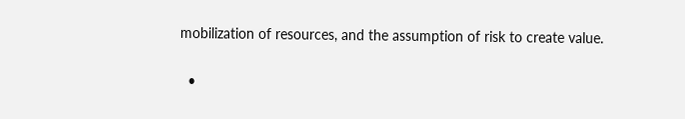mobilization of resources, and the assumption of risk to create value.


  •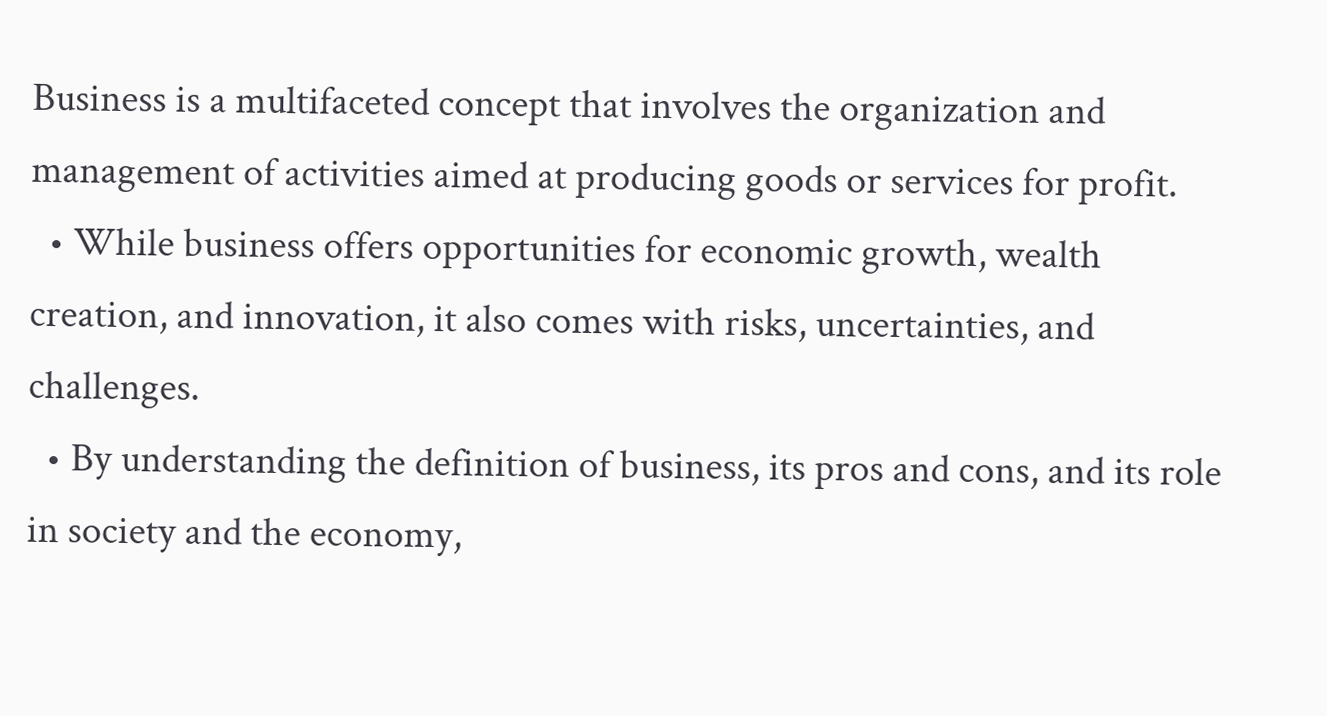Business is a multifaceted concept that involves the organization and management of activities aimed at producing goods or services for profit.
  • While business offers opportunities for economic growth, wealth creation, and innovation, it also comes with risks, uncertainties, and challenges.
  • By understanding the definition of business, its pros and cons, and its role in society and the economy,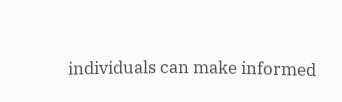individuals can make informed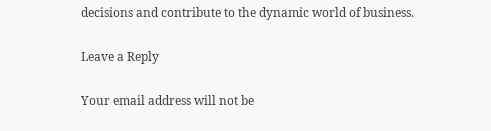decisions and contribute to the dynamic world of business.

Leave a Reply

Your email address will not be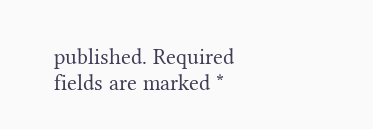published. Required fields are marked *